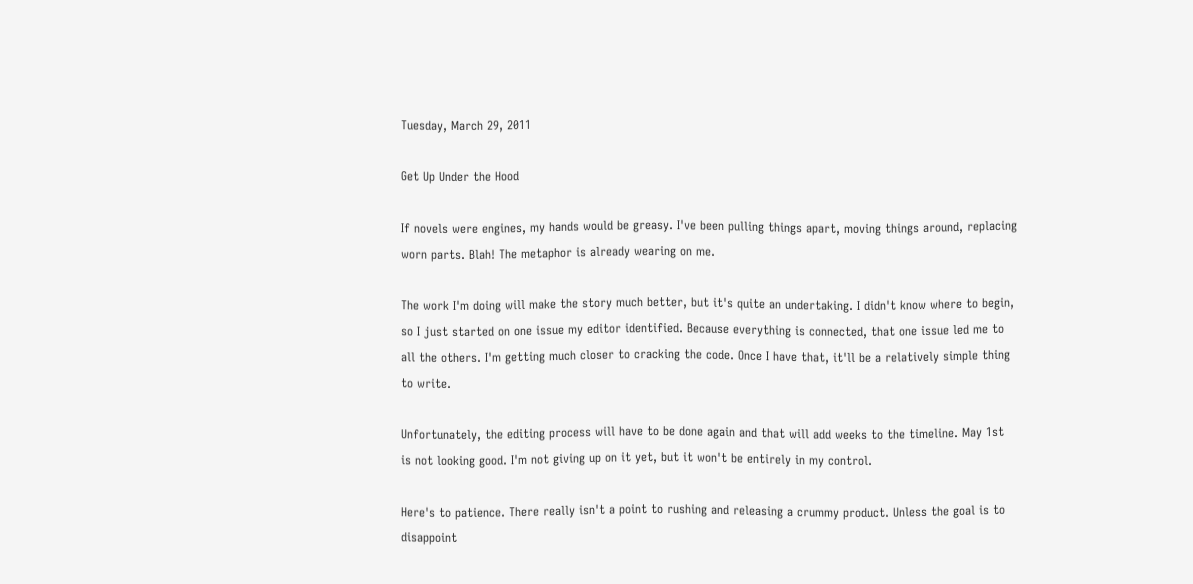Tuesday, March 29, 2011

Get Up Under the Hood

If novels were engines, my hands would be greasy. I've been pulling things apart, moving things around, replacing worn parts. Blah! The metaphor is already wearing on me.

The work I'm doing will make the story much better, but it's quite an undertaking. I didn't know where to begin, so I just started on one issue my editor identified. Because everything is connected, that one issue led me to all the others. I'm getting much closer to cracking the code. Once I have that, it'll be a relatively simple thing to write.

Unfortunately, the editing process will have to be done again and that will add weeks to the timeline. May 1st is not looking good. I'm not giving up on it yet, but it won't be entirely in my control.

Here's to patience. There really isn't a point to rushing and releasing a crummy product. Unless the goal is to disappoint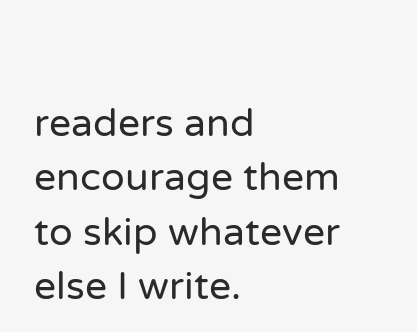readers and encourage them to skip whatever else I write.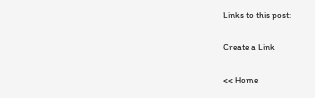Links to this post:

Create a Link

<< Home